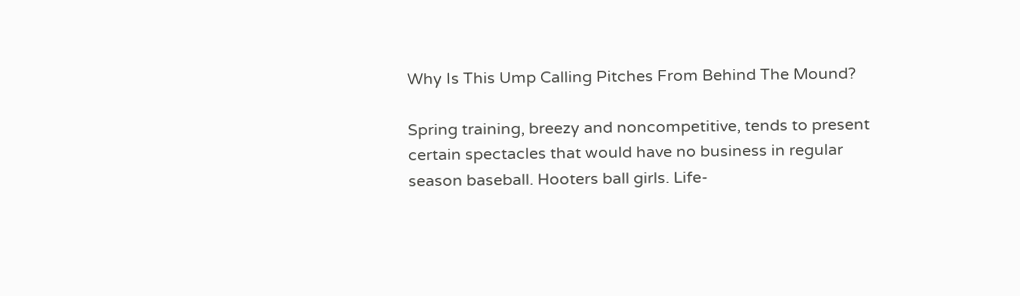Why Is This Ump Calling Pitches From Behind The Mound?

Spring training, breezy and noncompetitive, tends to present certain spectacles that would have no business in regular season baseball. Hooters ball girls. Life-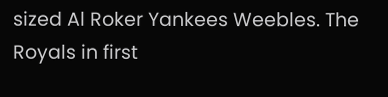sized Al Roker Yankees Weebles. The Royals in first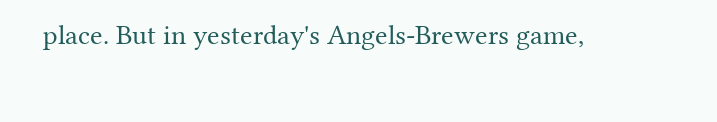place. But in yesterday's Angels-Brewers game,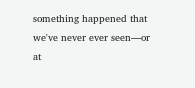something happened that we've never ever seen—or at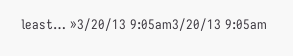least… »3/20/13 9:05am3/20/13 9:05am